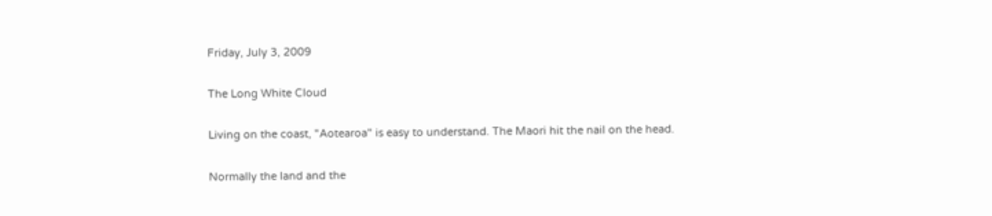Friday, July 3, 2009

The Long White Cloud

Living on the coast, "Aotearoa" is easy to understand. The Maori hit the nail on the head.

Normally the land and the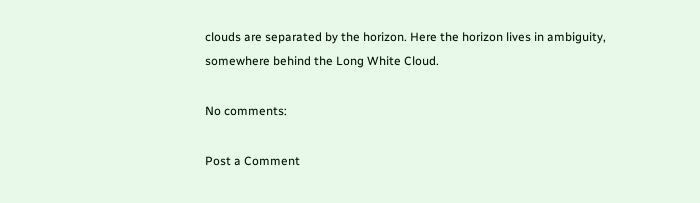clouds are separated by the horizon. Here the horizon lives in ambiguity, somewhere behind the Long White Cloud.

No comments:

Post a Comment